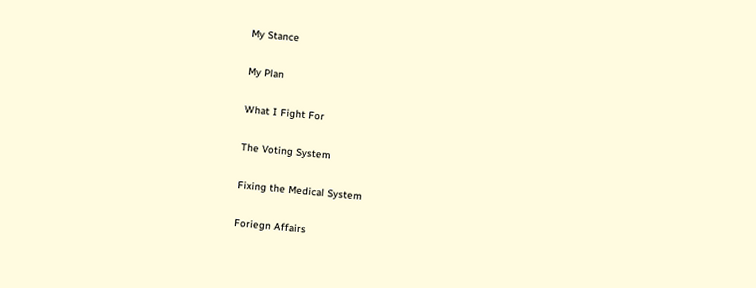My Stance

My Plan

What I Fight For

The Voting System

Fixing the Medical System

Foriegn Affairs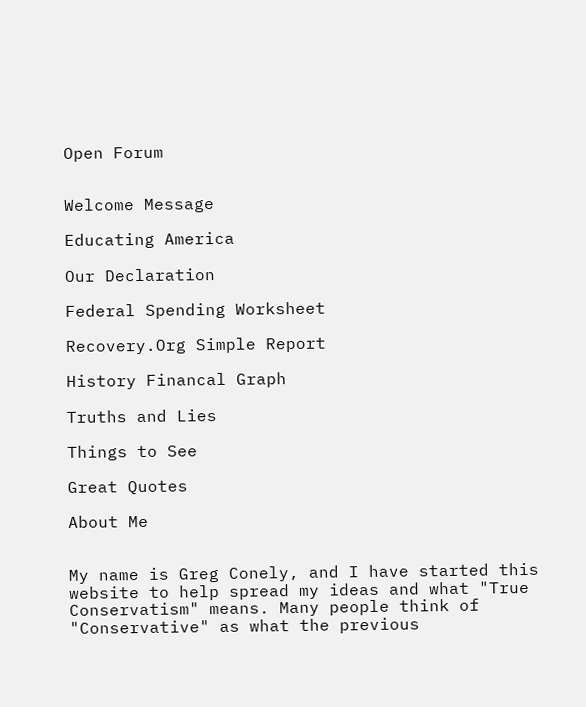Open Forum


Welcome Message

Educating America

Our Declaration

Federal Spending Worksheet

Recovery.Org Simple Report

History Financal Graph

Truths and Lies

Things to See

Great Quotes

About Me


My name is Greg Conely, and I have started this website to help spread my ideas and what "True Conservatism" means. Many people think of "Conservative" as what the previous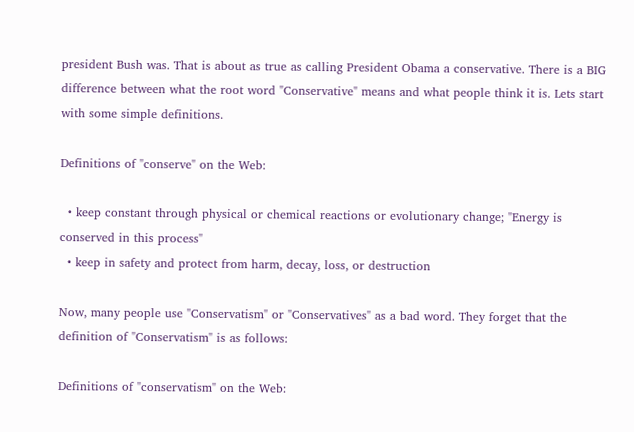president Bush was. That is about as true as calling President Obama a conservative. There is a BIG difference between what the root word "Conservative" means and what people think it is. Lets start with some simple definitions.

Definitions of "conserve" on the Web:

  • keep constant through physical or chemical reactions or evolutionary change; "Energy is conserved in this process"
  • keep in safety and protect from harm, decay, loss, or destruction

Now, many people use "Conservatism" or "Conservatives" as a bad word. They forget that the definition of "Conservatism" is as follows:

Definitions of "conservatism" on the Web: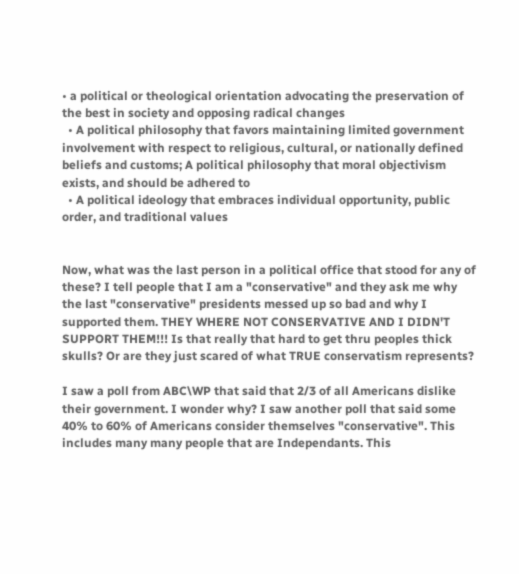• a political or theological orientation advocating the preservation of the best in society and opposing radical changes
  • A political philosophy that favors maintaining limited government involvement with respect to religious, cultural, or nationally defined beliefs and customs; A political philosophy that moral objectivism exists, and should be adhered to
  • A political ideology that embraces individual opportunity, public order, and traditional values


Now, what was the last person in a political office that stood for any of these? I tell people that I am a "conservative" and they ask me why the last "conservative" presidents messed up so bad and why I supported them. THEY WHERE NOT CONSERVATIVE AND I DIDN'T SUPPORT THEM!!! Is that really that hard to get thru peoples thick skulls? Or are they just scared of what TRUE conservatism represents?

I saw a poll from ABC\WP that said that 2/3 of all Americans dislike their government. I wonder why? I saw another poll that said some 40% to 60% of Americans consider themselves "conservative". This includes many many people that are Independants. This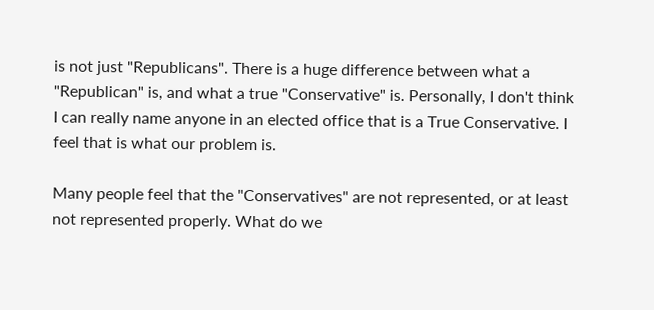is not just "Republicans". There is a huge difference between what a "Republican" is, and what a true "Conservative" is. Personally, I don't think I can really name anyone in an elected office that is a True Conservative. I feel that is what our problem is.

Many people feel that the "Conservatives" are not represented, or at least not represented properly. What do we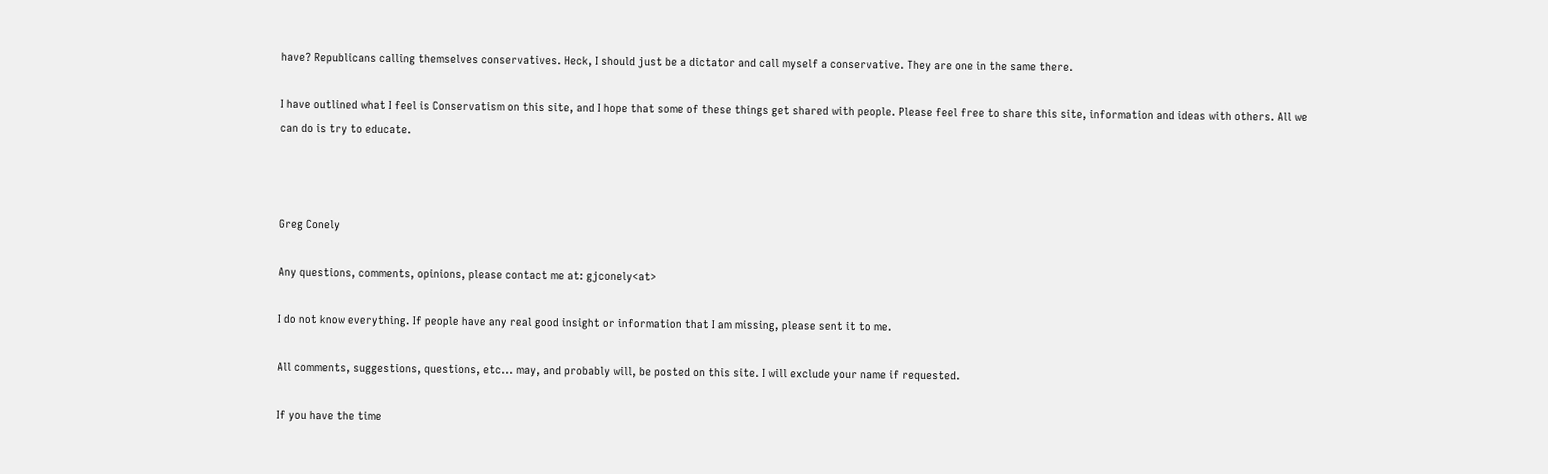have? Republicans calling themselves conservatives. Heck, I should just be a dictator and call myself a conservative. They are one in the same there.

I have outlined what I feel is Conservatism on this site, and I hope that some of these things get shared with people. Please feel free to share this site, information and ideas with others. All we can do is try to educate.



Greg Conely

Any questions, comments, opinions, please contact me at: gjconely<at>

I do not know everything. If people have any real good insight or information that I am missing, please sent it to me.

All comments, suggestions, questions, etc... may, and probably will, be posted on this site. I will exclude your name if requested.

If you have the time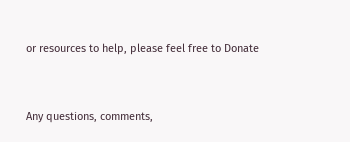or resources to help, please feel free to Donate


Any questions, comments,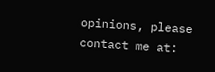opinions, please contact me at: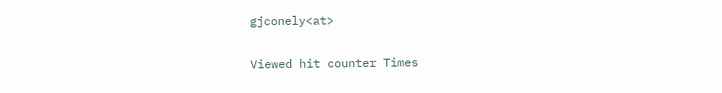gjconely<at>

Viewed hit counter Times